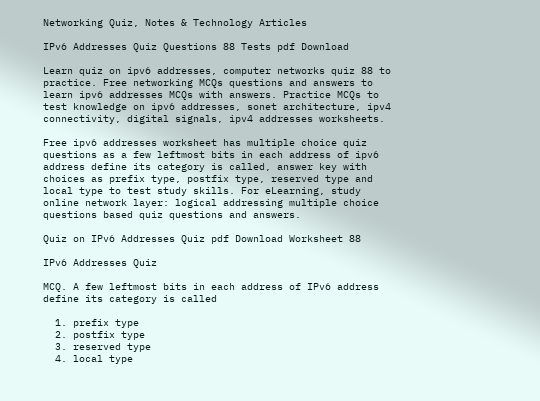Networking Quiz, Notes & Technology Articles

IPv6 Addresses Quiz Questions 88 Tests pdf Download

Learn quiz on ipv6 addresses, computer networks quiz 88 to practice. Free networking MCQs questions and answers to learn ipv6 addresses MCQs with answers. Practice MCQs to test knowledge on ipv6 addresses, sonet architecture, ipv4 connectivity, digital signals, ipv4 addresses worksheets.

Free ipv6 addresses worksheet has multiple choice quiz questions as a few leftmost bits in each address of ipv6 address define its category is called, answer key with choices as prefix type, postfix type, reserved type and local type to test study skills. For eLearning, study online network layer: logical addressing multiple choice questions based quiz questions and answers.

Quiz on IPv6 Addresses Quiz pdf Download Worksheet 88

IPv6 Addresses Quiz

MCQ. A few leftmost bits in each address of IPv6 address define its category is called

  1. prefix type
  2. postfix type
  3. reserved type
  4. local type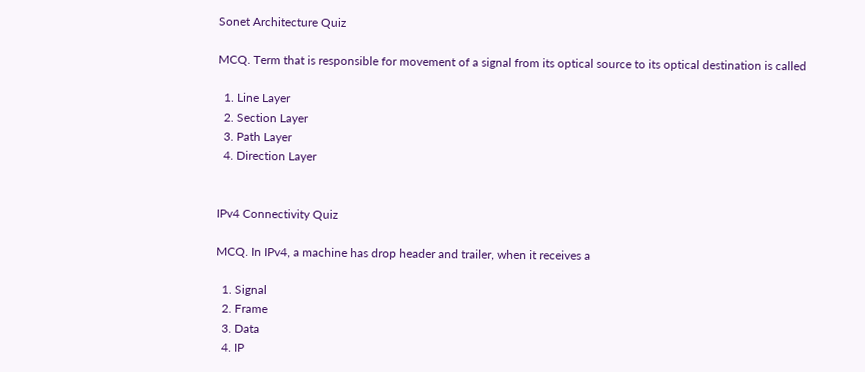Sonet Architecture Quiz

MCQ. Term that is responsible for movement of a signal from its optical source to its optical destination is called

  1. Line Layer
  2. Section Layer
  3. Path Layer
  4. Direction Layer


IPv4 Connectivity Quiz

MCQ. In IPv4, a machine has drop header and trailer, when it receives a

  1. Signal
  2. Frame
  3. Data
  4. IP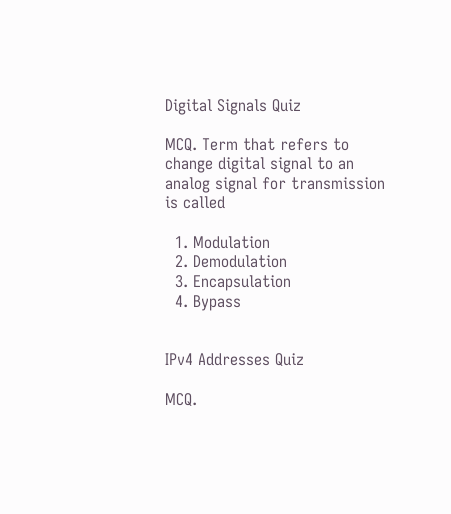Digital Signals Quiz

MCQ. Term that refers to change digital signal to an analog signal for transmission is called

  1. Modulation
  2. Demodulation
  3. Encapsulation
  4. Bypass


IPv4 Addresses Quiz

MCQ.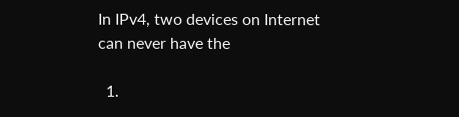In IPv4, two devices on Internet can never have the

  1.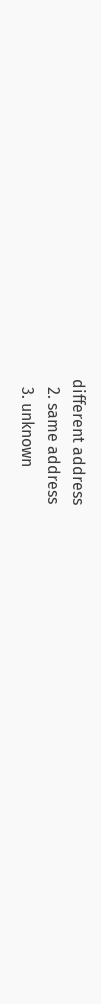different address
  2. same address
  3. unknown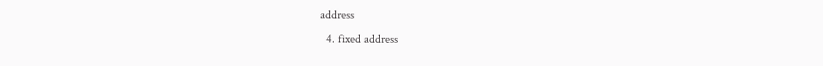address
  4. fixed address